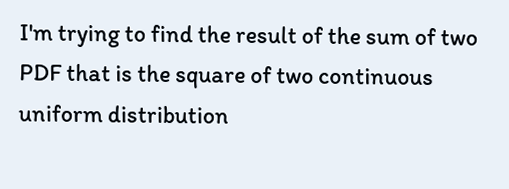I'm trying to find the result of the sum of two PDF that is the square of two continuous uniform distribution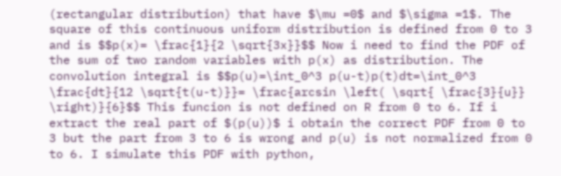(rectangular distribution) that have $\mu =0$ and $\sigma =1$. The square of this continuous uniform distribution is defined from 0 to 3 and is $$p(x)= \frac{1}{2 \sqrt{3x}}$$ Now i need to find the PDF of the sum of two random variables with p(x) as distribution. The convolution integral is $$p(u)=\int_0^3 p(u-t)p(t)dt=\int_0^3 \frac{dt}{12 \sqrt{t(u-t)}}= \frac{arcsin \left( \sqrt{ \frac{3}{u}} \right)}{6}$$ This funcion is not defined on R from 0 to 6. If i extract the real part of $(p(u))$ i obtain the correct PDF from 0 to 3 but the part from 3 to 6 is wrong and p(u) is not normalized from 0 to 6. I simulate this PDF with python,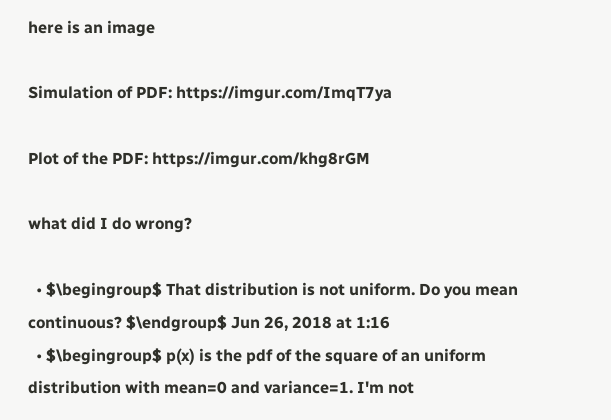here is an image

Simulation of PDF: https://imgur.com/ImqT7ya

Plot of the PDF: https://imgur.com/khg8rGM

what did I do wrong?

  • $\begingroup$ That distribution is not uniform. Do you mean continuous? $\endgroup$ Jun 26, 2018 at 1:16
  • $\begingroup$ p(x) is the pdf of the square of an uniform distribution with mean=0 and variance=1. I'm not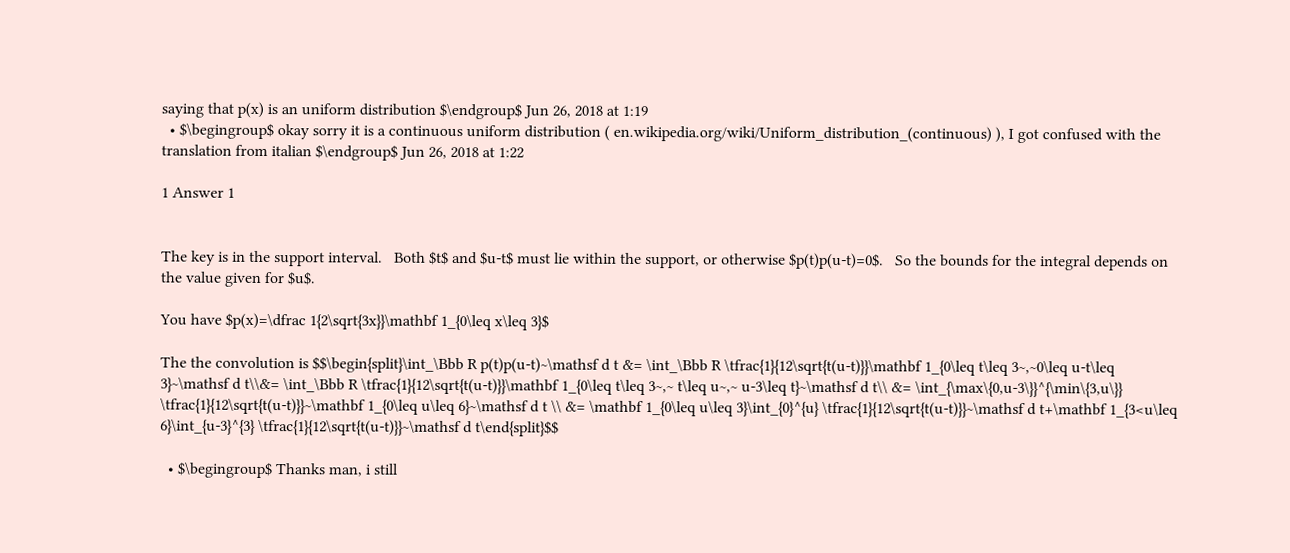saying that p(x) is an uniform distribution $\endgroup$ Jun 26, 2018 at 1:19
  • $\begingroup$ okay sorry it is a continuous uniform distribution ( en.wikipedia.org/wiki/Uniform_distribution_(continuous) ), I got confused with the translation from italian $\endgroup$ Jun 26, 2018 at 1:22

1 Answer 1


The key is in the support interval.   Both $t$ and $u-t$ must lie within the support, or otherwise $p(t)p(u-t)=0$.   So the bounds for the integral depends on the value given for $u$.

You have $p(x)=\dfrac 1{2\sqrt{3x}}\mathbf 1_{0\leq x\leq 3}$

The the convolution is $$\begin{split}\int_\Bbb R p(t)p(u-t)~\mathsf d t &= \int_\Bbb R \tfrac{1}{12\sqrt{t(u-t)}}\mathbf 1_{0\leq t\leq 3~,~0\leq u-t\leq 3}~\mathsf d t\\&= \int_\Bbb R \tfrac{1}{12\sqrt{t(u-t)}}\mathbf 1_{0\leq t\leq 3~,~ t\leq u~,~ u-3\leq t}~\mathsf d t\\ &= \int_{\max\{0,u-3\}}^{\min\{3,u\}} \tfrac{1}{12\sqrt{t(u-t)}}~\mathbf 1_{0\leq u\leq 6}~\mathsf d t \\ &= \mathbf 1_{0\leq u\leq 3}\int_{0}^{u} \tfrac{1}{12\sqrt{t(u-t)}}~\mathsf d t+\mathbf 1_{3<u\leq 6}\int_{u-3}^{3} \tfrac{1}{12\sqrt{t(u-t)}}~\mathsf d t\end{split}$$

  • $\begingroup$ Thanks man, i still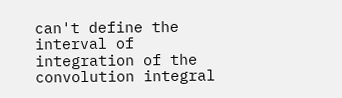can't define the interval of integration of the convolution integral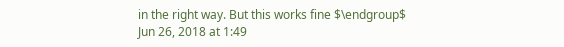in the right way. But this works fine $\endgroup$ Jun 26, 2018 at 1:49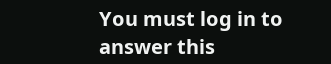You must log in to answer this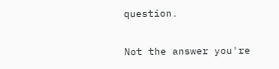question.

Not the answer you're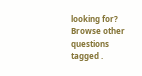looking for? Browse other questions tagged .